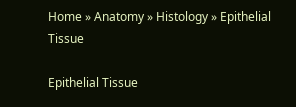Home » Anatomy » Histology » Epithelial Tissue

Epithelial Tissue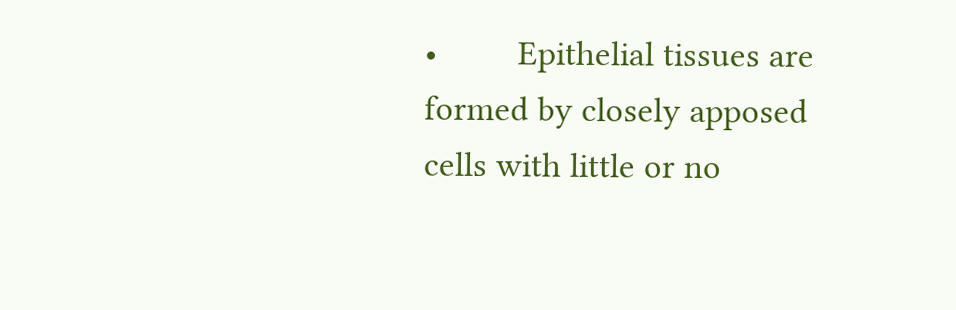•         Epithelial tissues are formed by closely apposed cells with little or no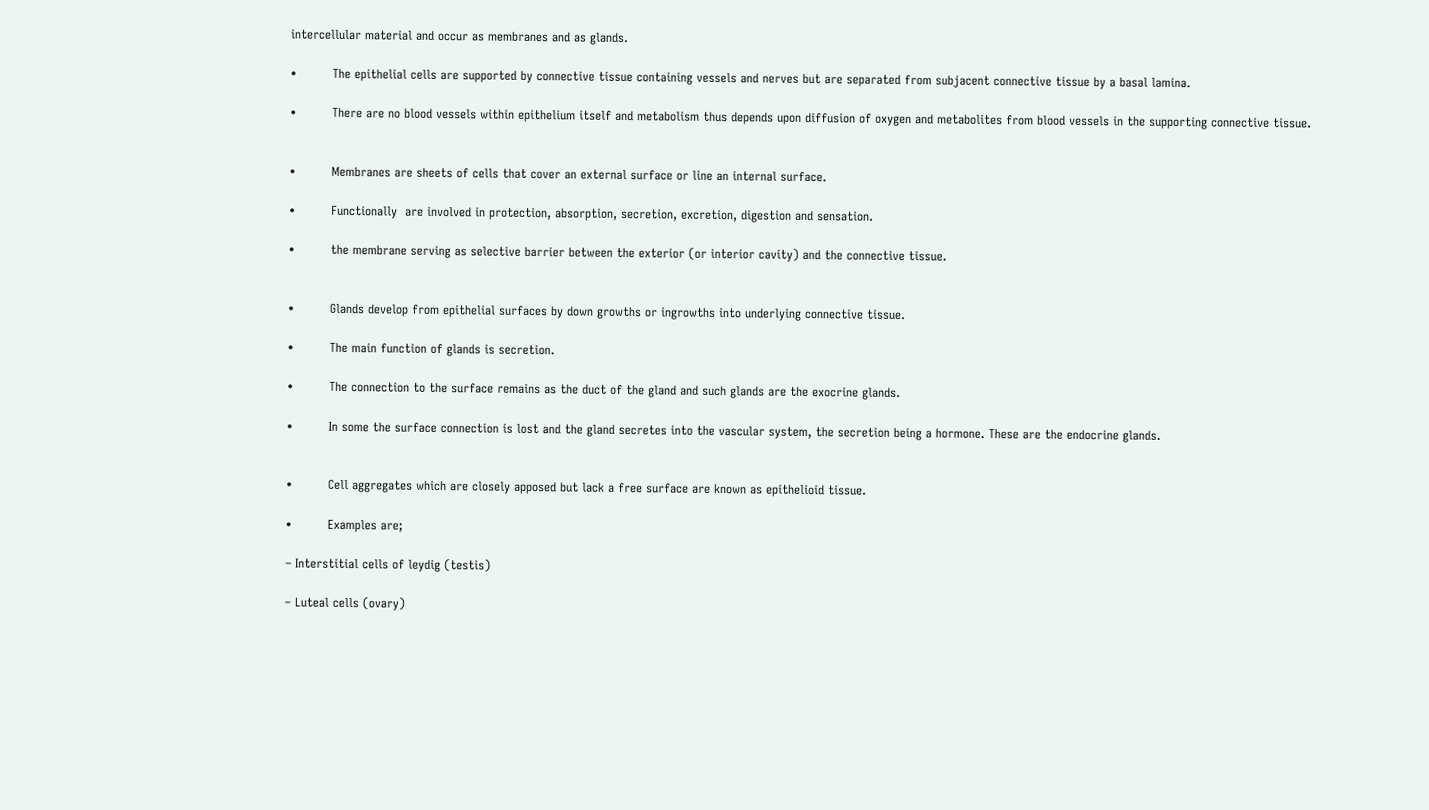intercellular material and occur as membranes and as glands.

•         The epithelial cells are supported by connective tissue containing vessels and nerves but are separated from subjacent connective tissue by a basal lamina.

•         There are no blood vessels within epithelium itself and metabolism thus depends upon diffusion of oxygen and metabolites from blood vessels in the supporting connective tissue.


•         Membranes are sheets of cells that cover an external surface or line an internal surface.

•         Functionally  are involved in protection, absorption, secretion, excretion, digestion and sensation.

•         the membrane serving as selective barrier between the exterior (or interior cavity) and the connective tissue.


•         Glands develop from epithelial surfaces by down growths or ingrowths into underlying connective tissue.

•         The main function of glands is secretion.

•         The connection to the surface remains as the duct of the gland and such glands are the exocrine glands.

•         In some the surface connection is lost and the gland secretes into the vascular system, the secretion being a hormone. These are the endocrine glands.


•         Cell aggregates which are closely apposed but lack a free surface are known as epithelioid tissue.

•         Examples are;

– Interstitial cells of leydig (testis)

– Luteal cells (ovary)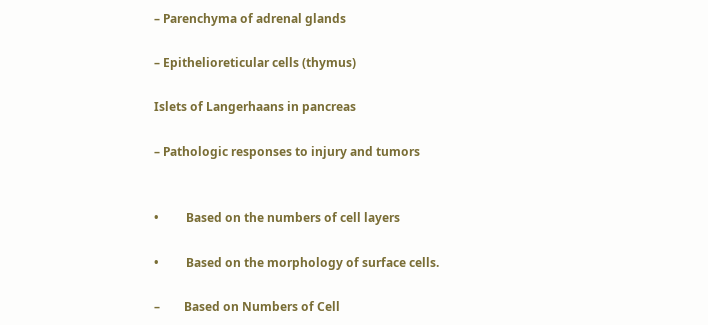– Parenchyma of adrenal glands

– Epithelioreticular cells (thymus)

Islets of Langerhaans in pancreas

– Pathologic responses to injury and tumors


•         Based on the numbers of cell layers

•         Based on the morphology of surface cells.

–        Based on Numbers of Cell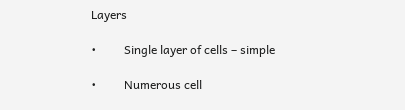Layers

•         Single layer of cells – simple

•         Numerous cell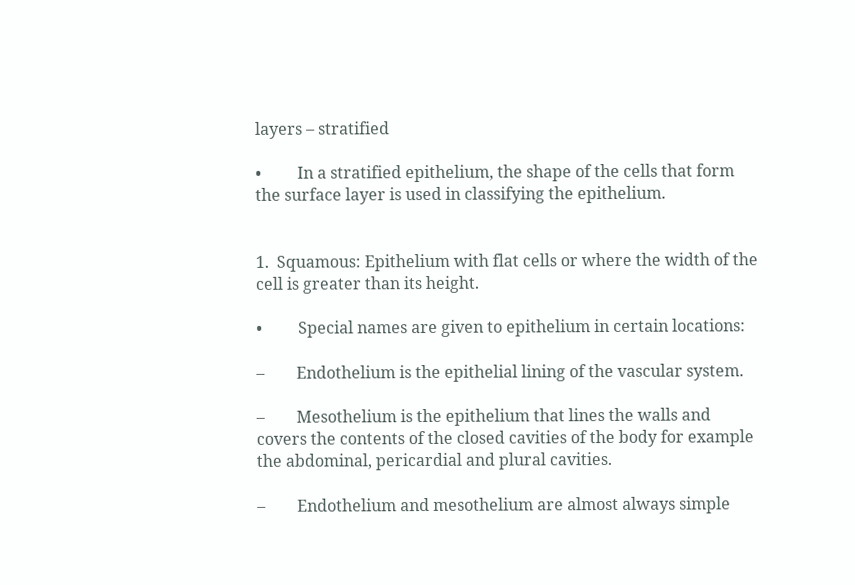layers – stratified

•         In a stratified epithelium, the shape of the cells that form the surface layer is used in classifying the epithelium.


1.  Squamous: Epithelium with flat cells or where the width of the cell is greater than its height.

•         Special names are given to epithelium in certain locations:

–        Endothelium is the epithelial lining of the vascular system.

–        Mesothelium is the epithelium that lines the walls and covers the contents of the closed cavities of the body for example the abdominal, pericardial and plural cavities.

–        Endothelium and mesothelium are almost always simple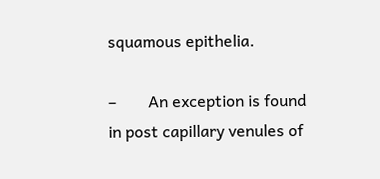squamous epithelia.

–        An exception is found in post capillary venules of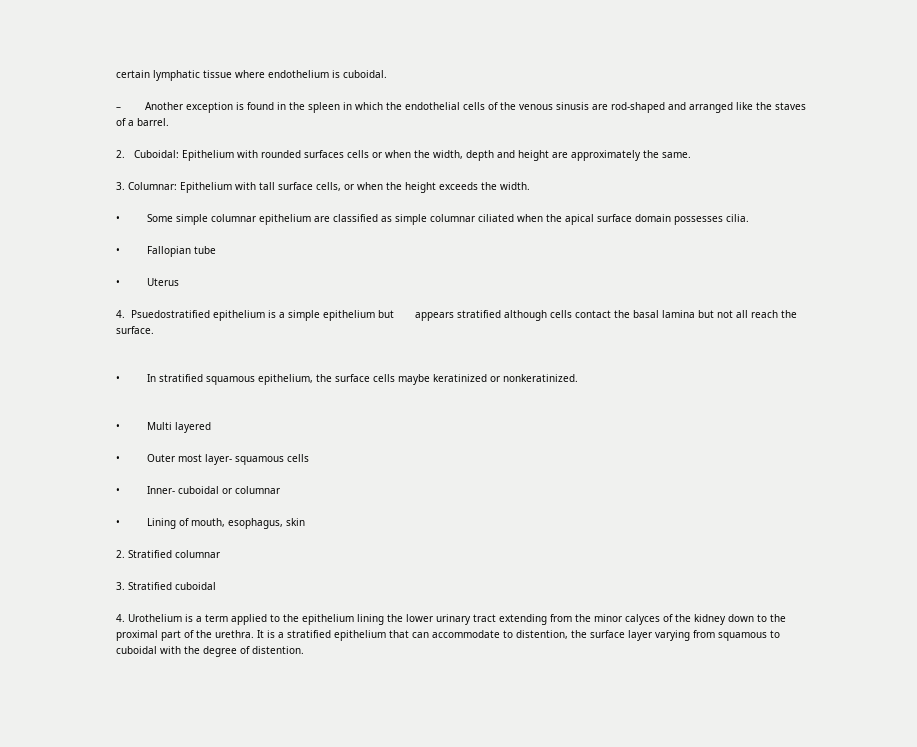certain lymphatic tissue where endothelium is cuboidal.

–        Another exception is found in the spleen in which the endothelial cells of the venous sinusis are rod-shaped and arranged like the staves of a barrel.

2.   Cuboidal: Epithelium with rounded surfaces cells or when the width, depth and height are approximately the same.

3. Columnar: Epithelium with tall surface cells, or when the height exceeds the width.

•         Some simple columnar epithelium are classified as simple columnar ciliated when the apical surface domain possesses cilia.

•         Fallopian tube

•         Uterus

4.  Psuedostratified epithelium is a simple epithelium but       appears stratified although cells contact the basal lamina but not all reach the surface.


•         In stratified squamous epithelium, the surface cells maybe keratinized or nonkeratinized.


•         Multi layered

•         Outer most layer- squamous cells

•         Inner- cuboidal or columnar

•         Lining of mouth, esophagus, skin

2. Stratified columnar

3. Stratified cuboidal

4. Urothelium is a term applied to the epithelium lining the lower urinary tract extending from the minor calyces of the kidney down to the proximal part of the urethra. It is a stratified epithelium that can accommodate to distention, the surface layer varying from squamous to cuboidal with the degree of distention.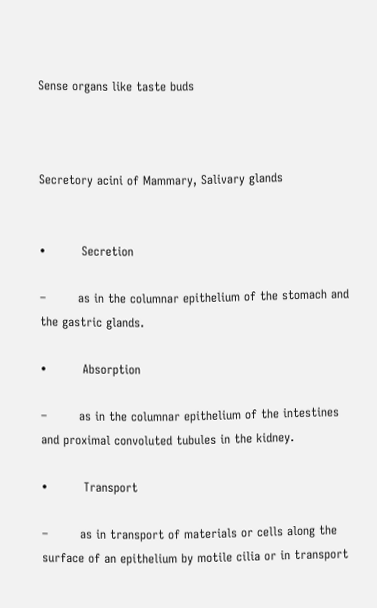Sense organs like taste buds



Secretory acini of Mammary, Salivary glands


•         Secretion

–        as in the columnar epithelium of the stomach and the gastric glands.

•         Absorption

–        as in the columnar epithelium of the intestines and proximal convoluted tubules in the kidney.

•         Transport

–        as in transport of materials or cells along the surface of an epithelium by motile cilia or in transport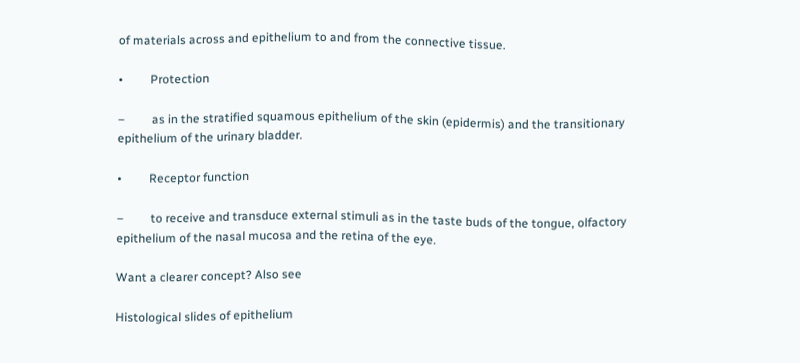of materials across and epithelium to and from the connective tissue.

•         Protection

–         as in the stratified squamous epithelium of the skin (epidermis) and the transitionary epithelium of the urinary bladder.

•         Receptor function

–         to receive and transduce external stimuli as in the taste buds of the tongue, olfactory epithelium of the nasal mucosa and the retina of the eye.

Want a clearer concept? Also see

Histological slides of epithelium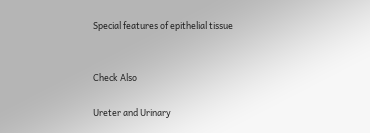Special features of epithelial tissue


Check Also

Ureter and Urinary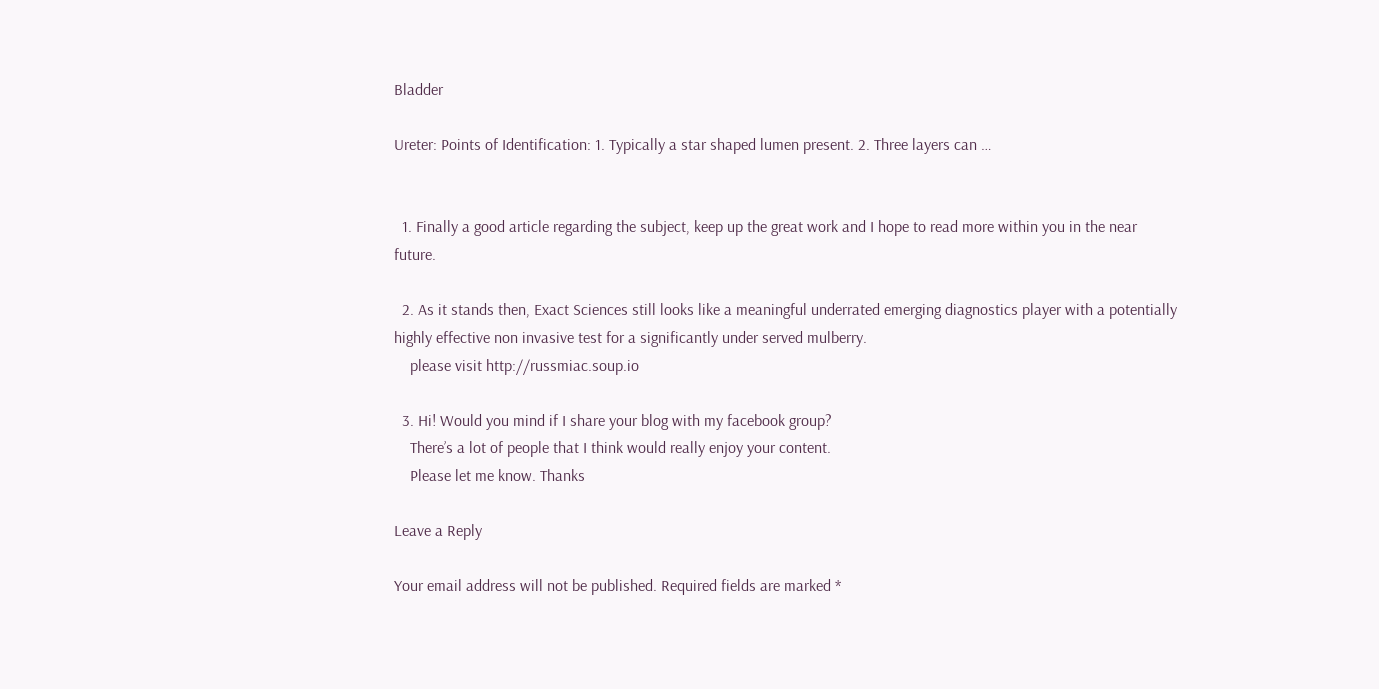Bladder

Ureter: Points of Identification: 1. Typically a star shaped lumen present. 2. Three layers can …


  1. Finally a good article regarding the subject, keep up the great work and I hope to read more within you in the near future.

  2. As it stands then, Exact Sciences still looks like a meaningful underrated emerging diagnostics player with a potentially highly effective non invasive test for a significantly under served mulberry.
    please visit http://russmiac.soup.io

  3. Hi! Would you mind if I share your blog with my facebook group?
    There’s a lot of people that I think would really enjoy your content.
    Please let me know. Thanks

Leave a Reply

Your email address will not be published. Required fields are marked *